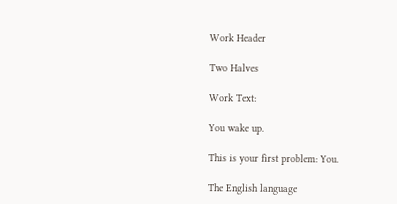Work Header

Two Halves

Work Text:

You wake up.

This is your first problem: You.

The English language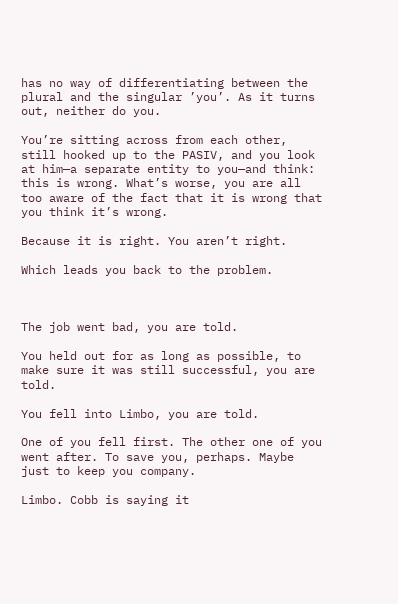has no way of differentiating between the plural and the singular ’you’. As it turns out, neither do you.

You’re sitting across from each other, still hooked up to the PASIV, and you look at him—a separate entity to you—and think: this is wrong. What’s worse, you are all too aware of the fact that it is wrong that you think it’s wrong.

Because it is right. You aren’t right.

Which leads you back to the problem.



The job went bad, you are told.

You held out for as long as possible, to make sure it was still successful, you are told.

You fell into Limbo, you are told.

One of you fell first. The other one of you went after. To save you, perhaps. Maybe just to keep you company.

Limbo. Cobb is saying it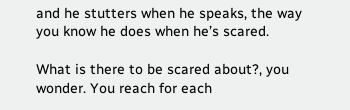and he stutters when he speaks, the way you know he does when he’s scared.

What is there to be scared about?, you wonder. You reach for each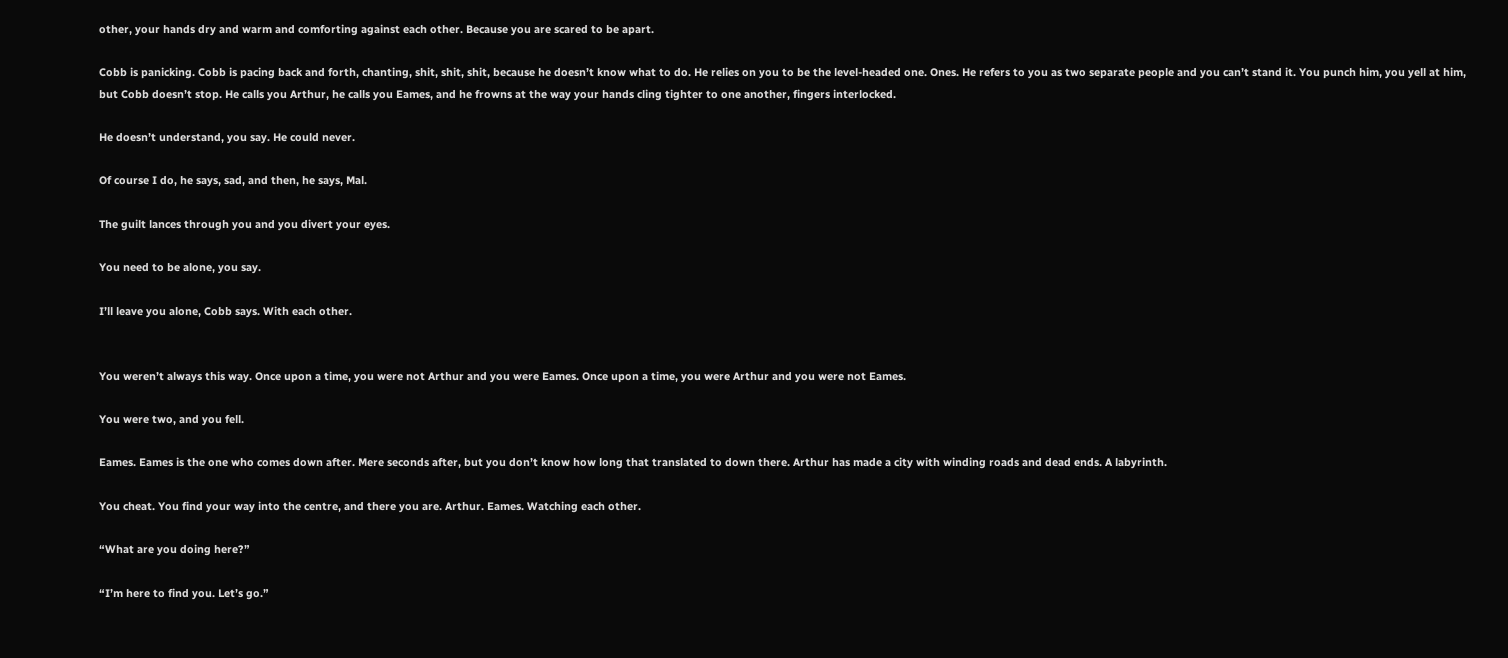other, your hands dry and warm and comforting against each other. Because you are scared to be apart.

Cobb is panicking. Cobb is pacing back and forth, chanting, shit, shit, shit, because he doesn’t know what to do. He relies on you to be the level-headed one. Ones. He refers to you as two separate people and you can’t stand it. You punch him, you yell at him, but Cobb doesn’t stop. He calls you Arthur, he calls you Eames, and he frowns at the way your hands cling tighter to one another, fingers interlocked.

He doesn’t understand, you say. He could never.

Of course I do, he says, sad, and then, he says, Mal.

The guilt lances through you and you divert your eyes.

You need to be alone, you say.

I’ll leave you alone, Cobb says. With each other.


You weren’t always this way. Once upon a time, you were not Arthur and you were Eames. Once upon a time, you were Arthur and you were not Eames.

You were two, and you fell.

Eames. Eames is the one who comes down after. Mere seconds after, but you don’t know how long that translated to down there. Arthur has made a city with winding roads and dead ends. A labyrinth.

You cheat. You find your way into the centre, and there you are. Arthur. Eames. Watching each other.

“What are you doing here?”

“I’m here to find you. Let’s go.”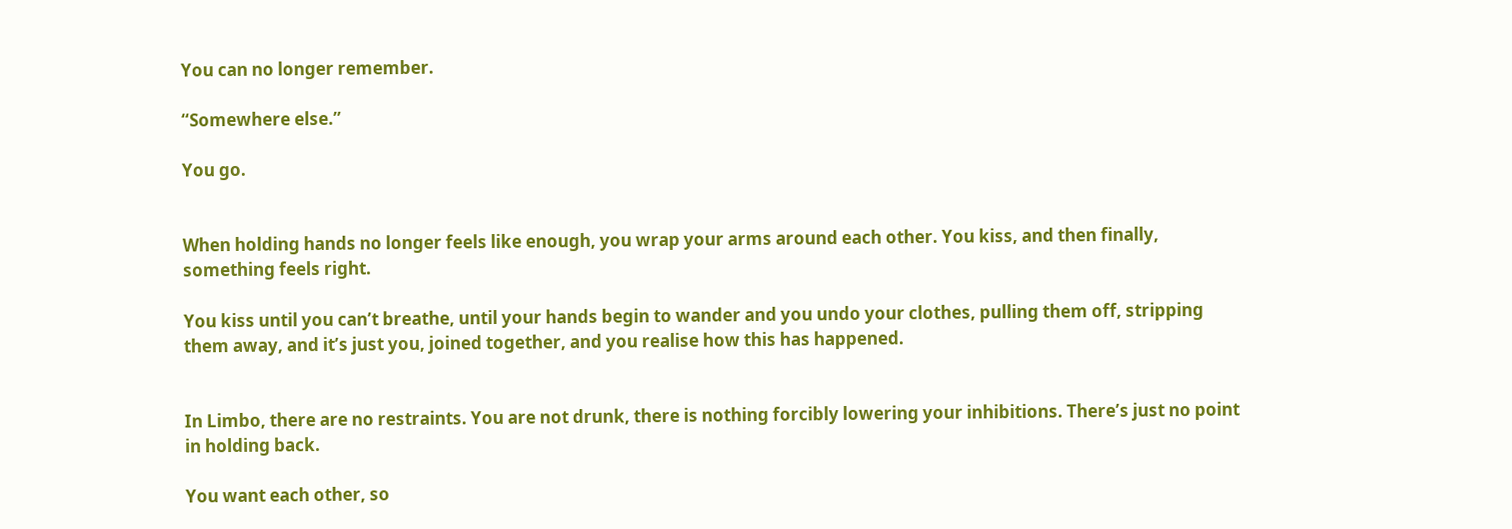You can no longer remember.

“Somewhere else.”

You go.


When holding hands no longer feels like enough, you wrap your arms around each other. You kiss, and then finally, something feels right.

You kiss until you can’t breathe, until your hands begin to wander and you undo your clothes, pulling them off, stripping them away, and it’s just you, joined together, and you realise how this has happened.


In Limbo, there are no restraints. You are not drunk, there is nothing forcibly lowering your inhibitions. There’s just no point in holding back.

You want each other, so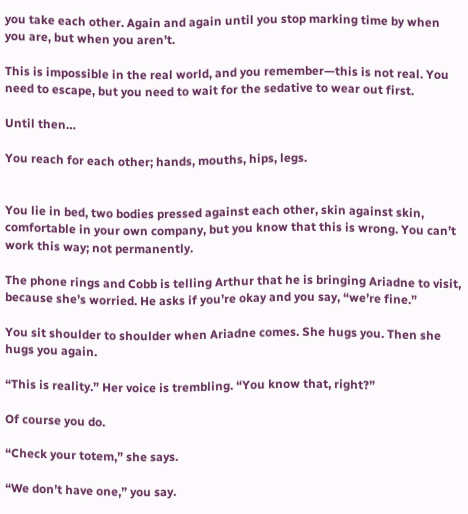you take each other. Again and again until you stop marking time by when you are, but when you aren’t.

This is impossible in the real world, and you remember—this is not real. You need to escape, but you need to wait for the sedative to wear out first.

Until then…

You reach for each other; hands, mouths, hips, legs.


You lie in bed, two bodies pressed against each other, skin against skin, comfortable in your own company, but you know that this is wrong. You can’t work this way; not permanently.

The phone rings and Cobb is telling Arthur that he is bringing Ariadne to visit, because she’s worried. He asks if you’re okay and you say, “we’re fine.”

You sit shoulder to shoulder when Ariadne comes. She hugs you. Then she hugs you again.

“This is reality.” Her voice is trembling. “You know that, right?”

Of course you do.

“Check your totem,” she says.

“We don’t have one,” you say.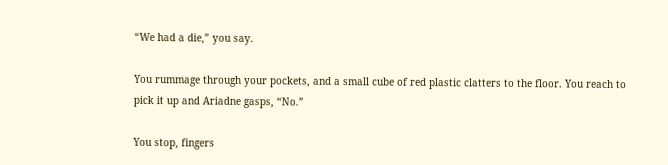“We had a die,” you say.

You rummage through your pockets, and a small cube of red plastic clatters to the floor. You reach to pick it up and Ariadne gasps, “No.”

You stop, fingers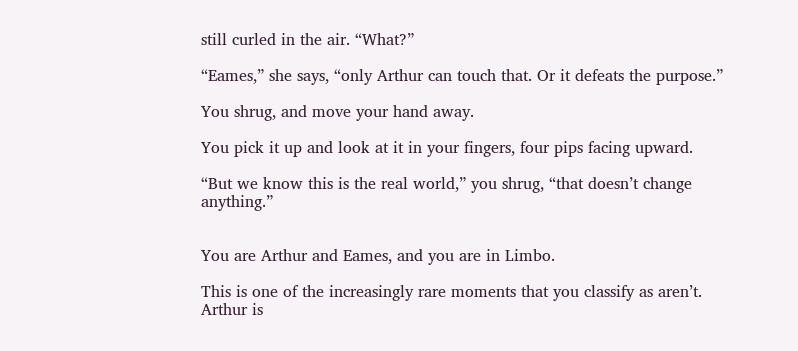still curled in the air. “What?”

“Eames,” she says, “only Arthur can touch that. Or it defeats the purpose.”

You shrug, and move your hand away.

You pick it up and look at it in your fingers, four pips facing upward.

“But we know this is the real world,” you shrug, “that doesn’t change anything.”


You are Arthur and Eames, and you are in Limbo.

This is one of the increasingly rare moments that you classify as aren’t. Arthur is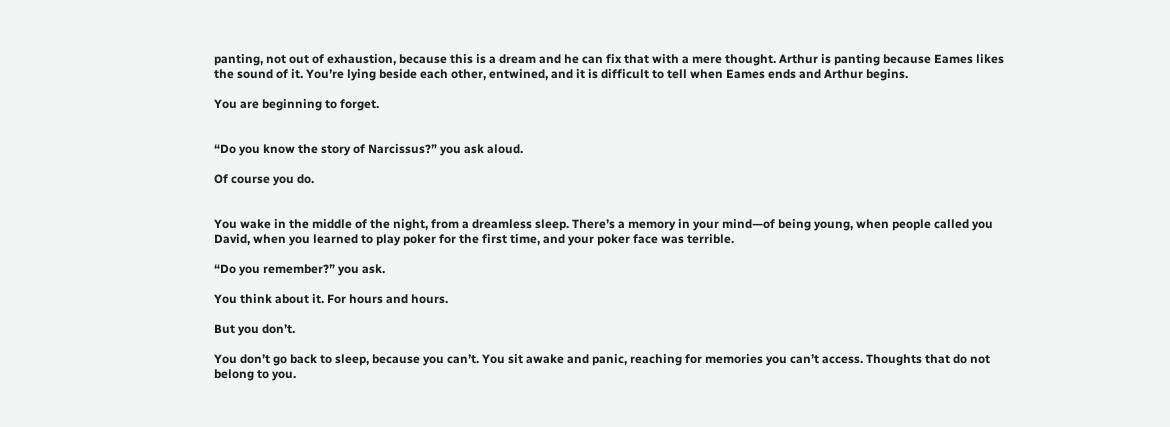panting, not out of exhaustion, because this is a dream and he can fix that with a mere thought. Arthur is panting because Eames likes the sound of it. You’re lying beside each other, entwined, and it is difficult to tell when Eames ends and Arthur begins.

You are beginning to forget.


“Do you know the story of Narcissus?” you ask aloud.

Of course you do.


You wake in the middle of the night, from a dreamless sleep. There’s a memory in your mind—of being young, when people called you David, when you learned to play poker for the first time, and your poker face was terrible.

“Do you remember?” you ask.

You think about it. For hours and hours.

But you don’t.

You don’t go back to sleep, because you can’t. You sit awake and panic, reaching for memories you can’t access. Thoughts that do not belong to you.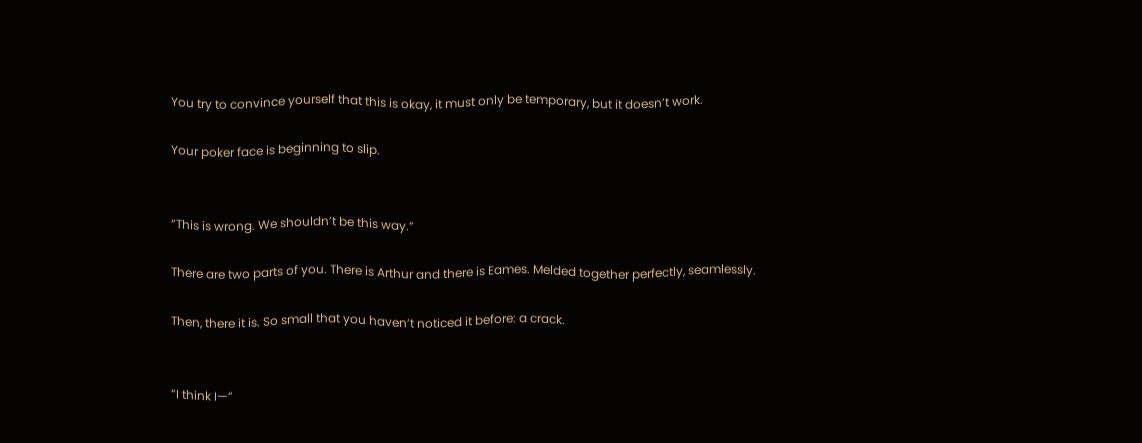You try to convince yourself that this is okay, it must only be temporary, but it doesn’t work.

Your poker face is beginning to slip.


“This is wrong. We shouldn’t be this way.”

There are two parts of you. There is Arthur and there is Eames. Melded together perfectly, seamlessly.

Then, there it is. So small that you haven’t noticed it before: a crack.


“I think I—”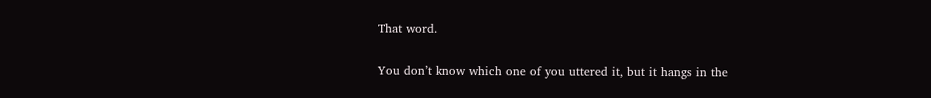That word.


You don’t know which one of you uttered it, but it hangs in the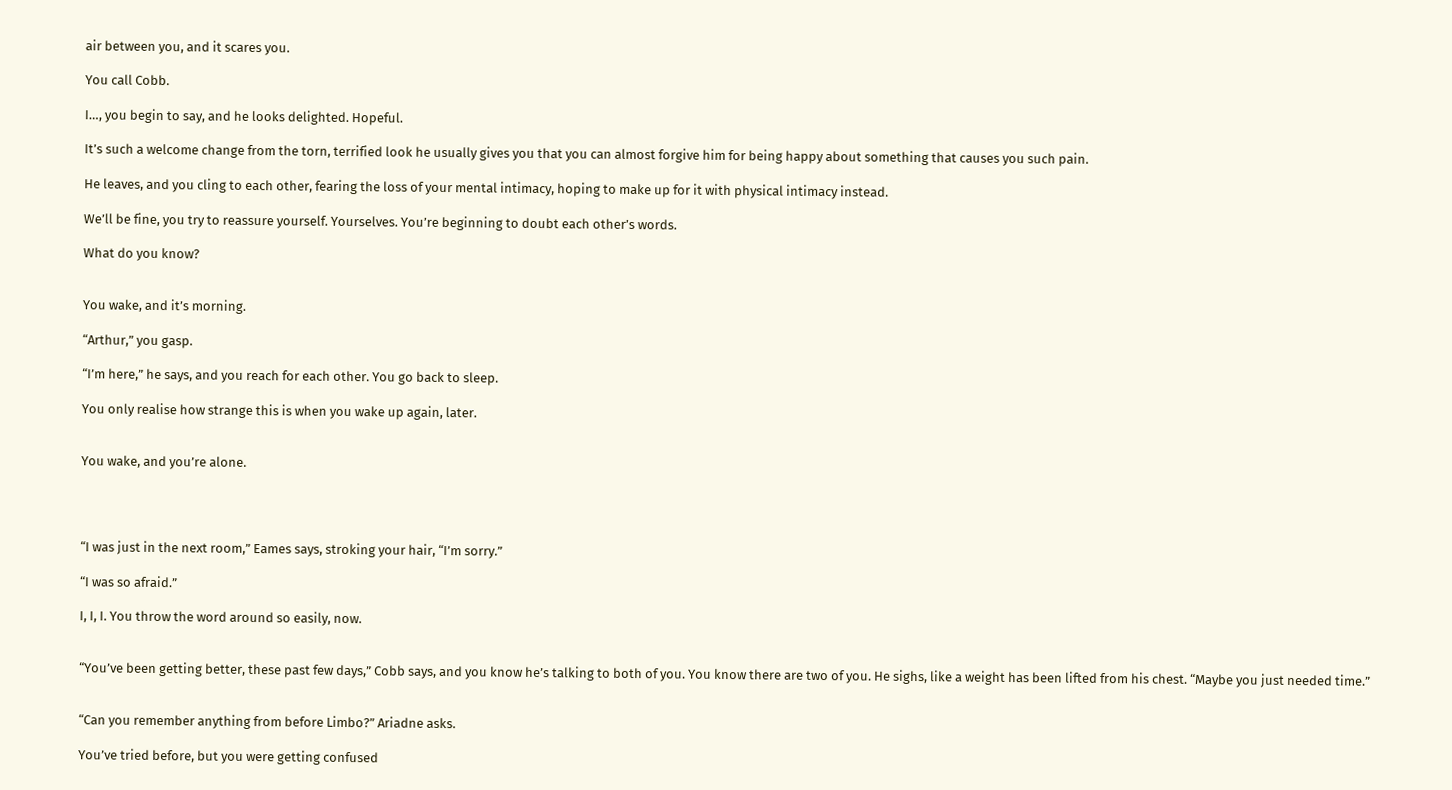air between you, and it scares you.

You call Cobb.

I…, you begin to say, and he looks delighted. Hopeful.

It’s such a welcome change from the torn, terrified look he usually gives you that you can almost forgive him for being happy about something that causes you such pain.

He leaves, and you cling to each other, fearing the loss of your mental intimacy, hoping to make up for it with physical intimacy instead.

We’ll be fine, you try to reassure yourself. Yourselves. You’re beginning to doubt each other’s words.

What do you know?


You wake, and it’s morning.

“Arthur,” you gasp.

“I’m here,” he says, and you reach for each other. You go back to sleep.

You only realise how strange this is when you wake up again, later.


You wake, and you’re alone.




“I was just in the next room,” Eames says, stroking your hair, “I’m sorry.”

“I was so afraid.”

I, I, I. You throw the word around so easily, now.


“You’ve been getting better, these past few days,” Cobb says, and you know he’s talking to both of you. You know there are two of you. He sighs, like a weight has been lifted from his chest. “Maybe you just needed time.”


“Can you remember anything from before Limbo?” Ariadne asks.

You’ve tried before, but you were getting confused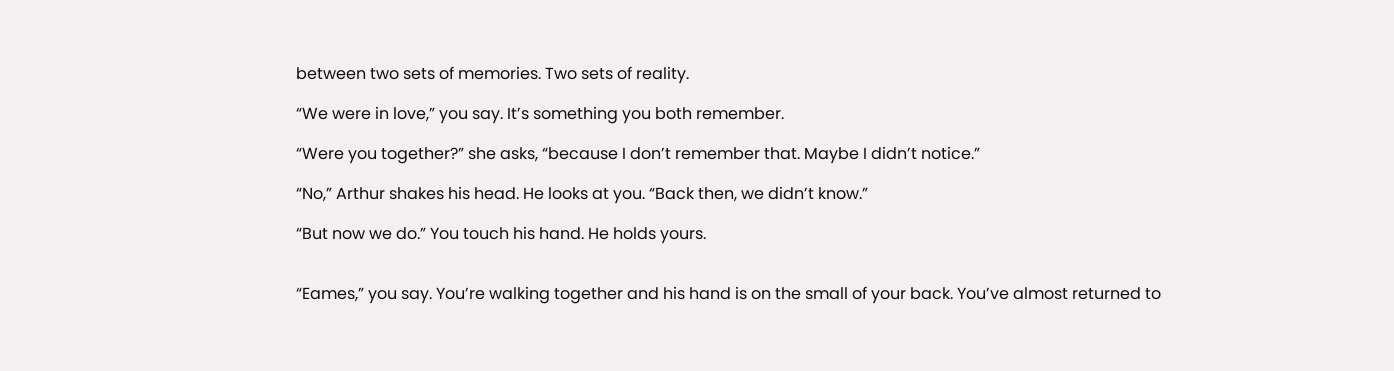between two sets of memories. Two sets of reality.

“We were in love,” you say. It’s something you both remember.

“Were you together?” she asks, “because I don’t remember that. Maybe I didn’t notice.”

“No,” Arthur shakes his head. He looks at you. “Back then, we didn’t know.”

“But now we do.” You touch his hand. He holds yours.


“Eames,” you say. You’re walking together and his hand is on the small of your back. You’ve almost returned to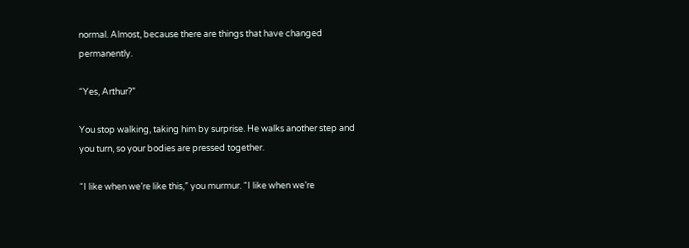normal. Almost, because there are things that have changed permanently.

“Yes, Arthur?”

You stop walking, taking him by surprise. He walks another step and you turn, so your bodies are pressed together.

“I like when we’re like this,” you murmur. “I like when we’re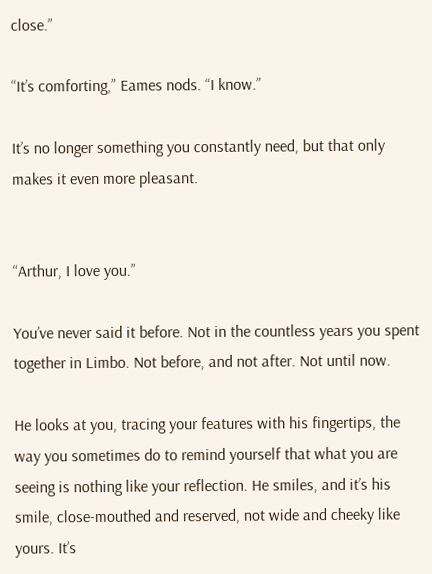close.”

“It’s comforting,” Eames nods. “I know.”

It’s no longer something you constantly need, but that only makes it even more pleasant.


“Arthur, I love you.”

You’ve never said it before. Not in the countless years you spent together in Limbo. Not before, and not after. Not until now.

He looks at you, tracing your features with his fingertips, the way you sometimes do to remind yourself that what you are seeing is nothing like your reflection. He smiles, and it’s his smile, close-mouthed and reserved, not wide and cheeky like yours. It’s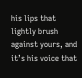his lips that lightly brush against yours, and it’s his voice that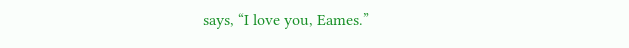says, “I love you, Eames.”